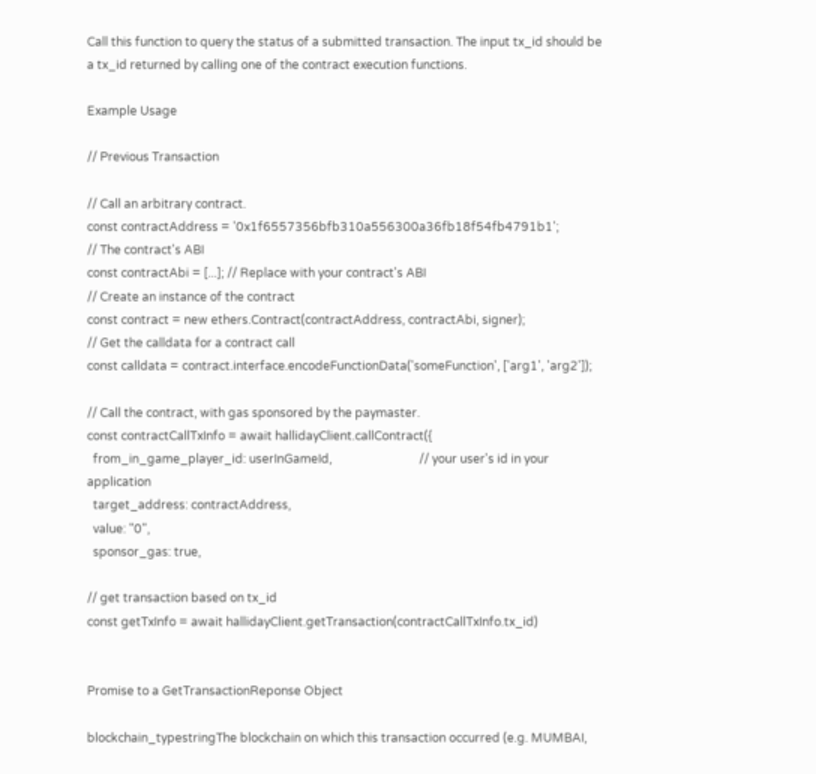Call this function to query the status of a submitted transaction. The input tx_id should be a tx_id returned by calling one of the contract execution functions.

Example Usage

// Previous Transaction

// Call an arbitrary contract.
const contractAddress = '0x1f6557356bfb310a556300a36fb18f54fb4791b1';
// The contract's ABI
const contractAbi = [...]; // Replace with your contract's ABI
// Create an instance of the contract
const contract = new ethers.Contract(contractAddress, contractAbi, signer);
// Get the calldata for a contract call
const calldata = contract.interface.encodeFunctionData('someFunction', ['arg1', 'arg2']);

// Call the contract, with gas sponsored by the paymaster.
const contractCallTxInfo = await hallidayClient.callContract({
  from_in_game_player_id: userInGameId,                             // your user's id in your application
  target_address: contractAddress,
  value: "0",
  sponsor_gas: true,

// get transaction based on tx_id
const getTxInfo = await hallidayClient.getTransaction(contractCallTxInfo.tx_id)


Promise to a GetTransactionReponse Object

blockchain_typestringThe blockchain on which this transaction occurred (e.g. MUMBAI,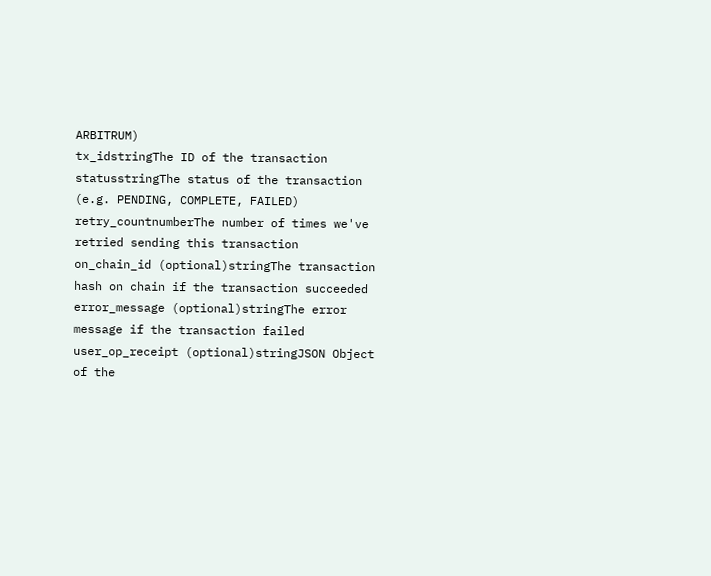ARBITRUM)
tx_idstringThe ID of the transaction
statusstringThe status of the transaction (e.g. PENDING, COMPLETE, FAILED)
retry_countnumberThe number of times we've retried sending this transaction
on_chain_id (optional)stringThe transaction hash on chain if the transaction succeeded
error_message (optional)stringThe error message if the transaction failed
user_op_receipt (optional)stringJSON Object of the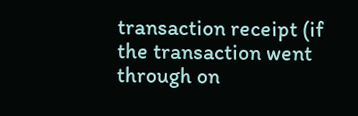transaction receipt (if the transaction went through on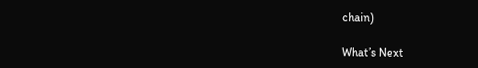chain)

What’s Next